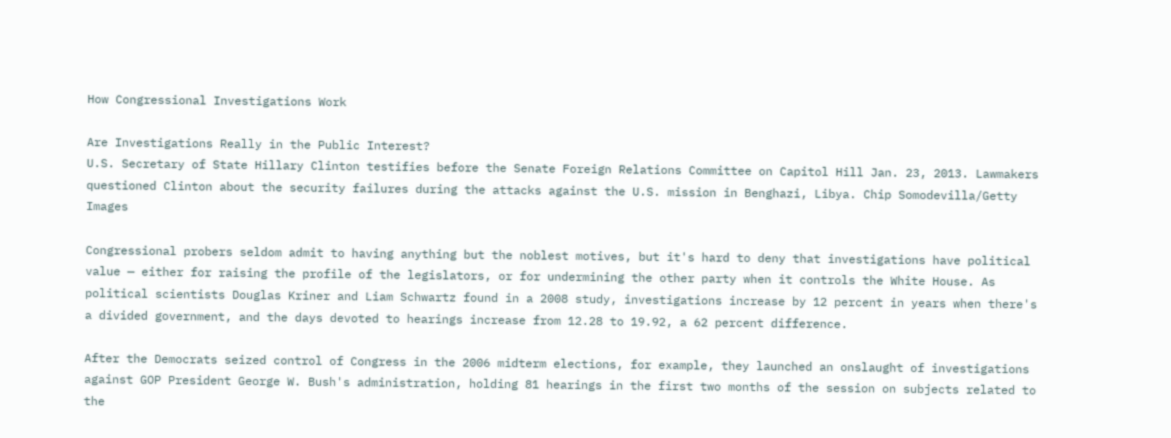How Congressional Investigations Work

Are Investigations Really in the Public Interest?
U.S. Secretary of State Hillary Clinton testifies before the Senate Foreign Relations Committee on Capitol Hill Jan. 23, 2013. Lawmakers questioned Clinton about the security failures during the attacks against the U.S. mission in Benghazi, Libya. Chip Somodevilla/Getty Images

Congressional probers seldom admit to having anything but the noblest motives, but it's hard to deny that investigations have political value — either for raising the profile of the legislators, or for undermining the other party when it controls the White House. As political scientists Douglas Kriner and Liam Schwartz found in a 2008 study, investigations increase by 12 percent in years when there's a divided government, and the days devoted to hearings increase from 12.28 to 19.92, a 62 percent difference.

After the Democrats seized control of Congress in the 2006 midterm elections, for example, they launched an onslaught of investigations against GOP President George W. Bush's administration, holding 81 hearings in the first two months of the session on subjects related to the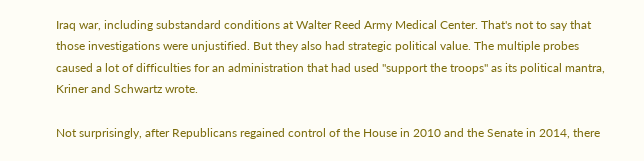Iraq war, including substandard conditions at Walter Reed Army Medical Center. That's not to say that those investigations were unjustified. But they also had strategic political value. The multiple probes caused a lot of difficulties for an administration that had used "support the troops" as its political mantra, Kriner and Schwartz wrote.

Not surprisingly, after Republicans regained control of the House in 2010 and the Senate in 2014, there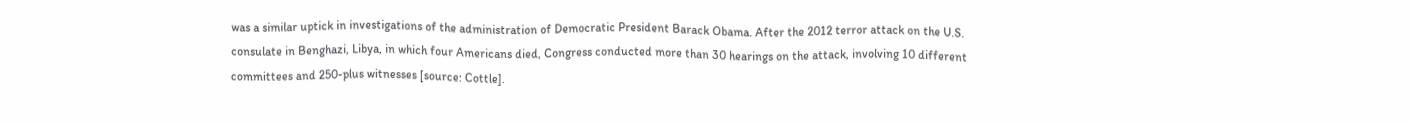was a similar uptick in investigations of the administration of Democratic President Barack Obama. After the 2012 terror attack on the U.S. consulate in Benghazi, Libya, in which four Americans died, Congress conducted more than 30 hearings on the attack, involving 10 different committees and 250-plus witnesses [source: Cottle].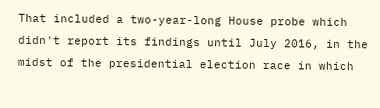That included a two-year-long House probe which didn't report its findings until July 2016, in the midst of the presidential election race in which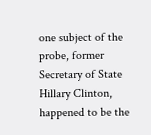one subject of the probe, former Secretary of State Hillary Clinton, happened to be the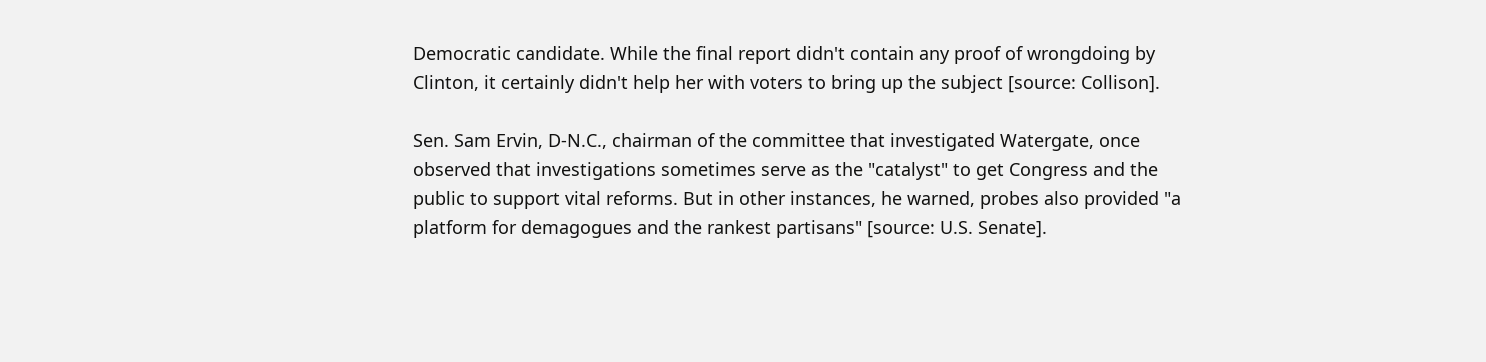Democratic candidate. While the final report didn't contain any proof of wrongdoing by Clinton, it certainly didn't help her with voters to bring up the subject [source: Collison].

Sen. Sam Ervin, D-N.C., chairman of the committee that investigated Watergate, once observed that investigations sometimes serve as the "catalyst" to get Congress and the public to support vital reforms. But in other instances, he warned, probes also provided "a platform for demagogues and the rankest partisans" [source: U.S. Senate].